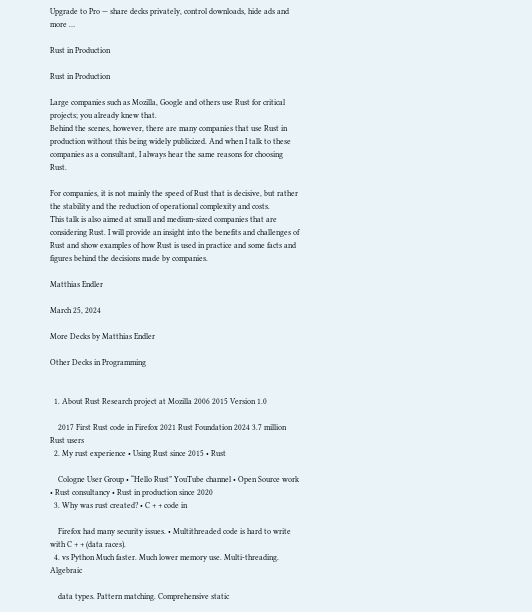Upgrade to Pro — share decks privately, control downloads, hide ads and more …

Rust in Production

Rust in Production

Large companies such as Mozilla, Google and others use Rust for critical projects; you already knew that.
Behind the scenes, however, there are many companies that use Rust in production without this being widely publicized. And when I talk to these companies as a consultant, I always hear the same reasons for choosing Rust.

For companies, it is not mainly the speed of Rust that is decisive, but rather the stability and the reduction of operational complexity and costs.
This talk is also aimed at small and medium-sized companies that are considering Rust. I will provide an insight into the benefits and challenges of Rust and show examples of how Rust is used in practice and some facts and figures behind the decisions made by companies.

Matthias Endler

March 25, 2024

More Decks by Matthias Endler

Other Decks in Programming


  1. About Rust Research project at Mozilla 2006 2015 Version 1.0

    2017 First Rust code in Firefox 2021 Rust Foundation 2024 3.7 million Rust users
  2. My rust experience • Using Rust since 2015 • Rust

    Cologne User Group • “Hello Rust” YouTube channel • Open Source work • Rust consultancy • Rust in production since 2020
  3. Why was rust created? • C + + code in

    Firefox had many security issues. • Multithreaded code is hard to write with C + + (data races).
  4. vs Python Much faster. Much lower memory use. Multi-threading. Algebraic

    data types. Pattern matching. Comprehensive static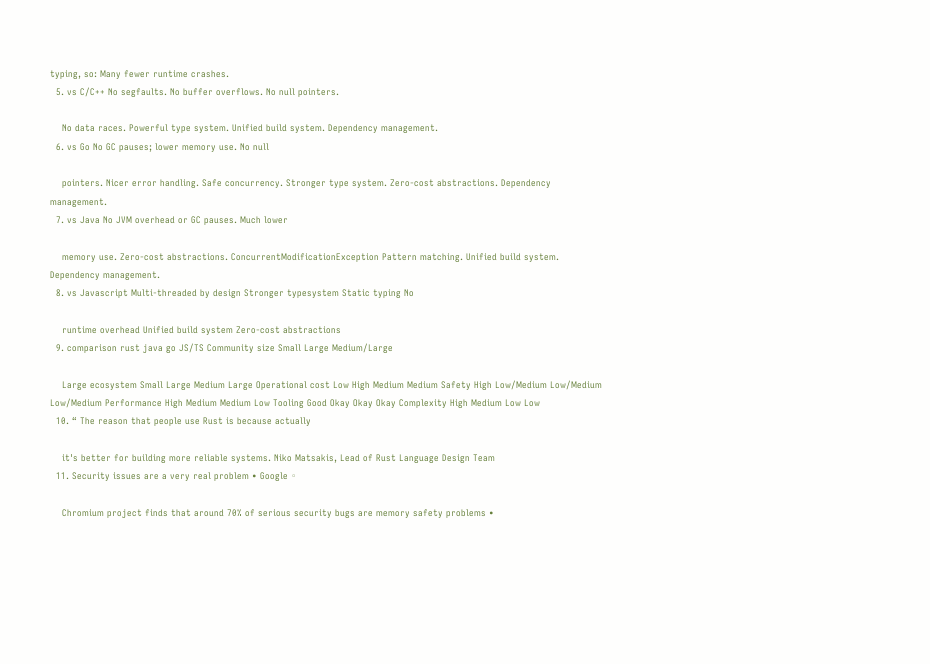typing, so: Many fewer runtime crashes.
  5. vs C/C++ No segfaults. No buffer overflows. No null pointers.

    No data races. Powerful type system. Unified build system. Dependency management.
  6. vs Go No GC pauses; lower memory use. No null

    pointers. Nicer error handling. Safe concurrency. Stronger type system. Zero-cost abstractions. Dependency management.
  7. vs Java No JVM overhead or GC pauses. Much lower

    memory use. Zero-cost abstractions. ConcurrentModificationException Pattern matching. Unified build system. Dependency management.
  8. vs Javascript Multi-threaded by design Stronger typesystem Static typing No

    runtime overhead Unified build system Zero-cost abstractions
  9. comparison rust java go JS/TS Community size Small Large Medium/Large

    Large ecosystem Small Large Medium Large Operational cost Low High Medium Medium Safety High Low/Medium Low/Medium Low/Medium Performance High Medium Medium Low Tooling Good Okay Okay Okay Complexity High Medium Low Low
  10. “ The reason that people use Rust is because actually

    it's better for building more reliable systems. Niko Matsakis, Lead of Rust Language Design Team
  11. Security issues are a very real problem • Google ◦

    Chromium project finds that around 70% of serious security bugs are memory safety problems •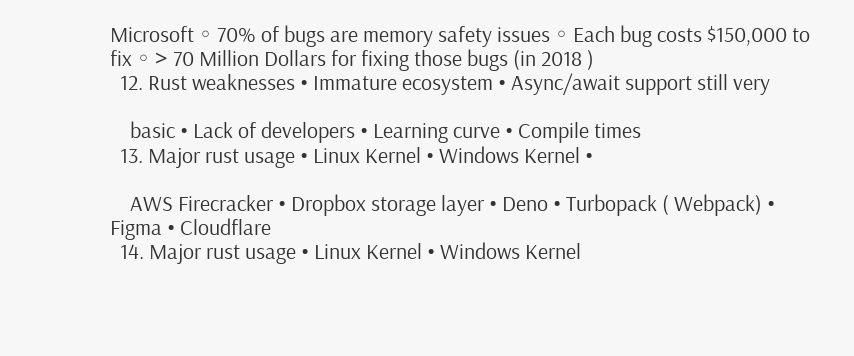Microsoft ◦ 70% of bugs are memory safety issues ◦ Each bug costs $150,000 to fix ◦ > 70 Million Dollars for fixing those bugs (in 2018 )
  12. Rust weaknesses • Immature ecosystem • Async/await support still very

    basic • Lack of developers • Learning curve • Compile times
  13. Major rust usage • Linux Kernel • Windows Kernel •

    AWS Firecracker • Dropbox storage layer • Deno • Turbopack ( Webpack) • Figma • Cloudflare
  14. Major rust usage • Linux Kernel • Windows Kernel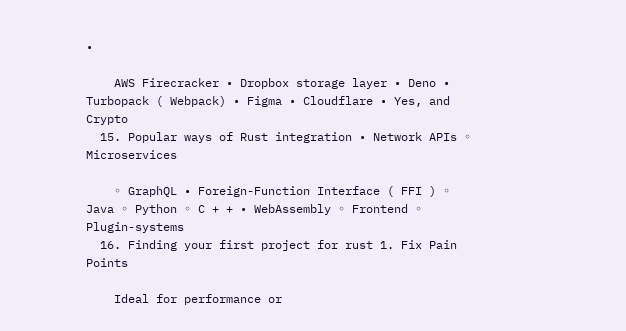•

    AWS Firecracker • Dropbox storage layer • Deno • Turbopack ( Webpack) • Figma • Cloudflare • Yes, and Crypto
  15. Popular ways of Rust integration • Network APIs ◦ Microservices

    ◦ GraphQL • Foreign-Function Interface ( FFI ) ◦ Java ◦ Python ◦ C + + • WebAssembly ◦ Frontend ◦ Plugin-systems
  16. Finding your first project for rust 1. Fix Pain Points

    Ideal for performance or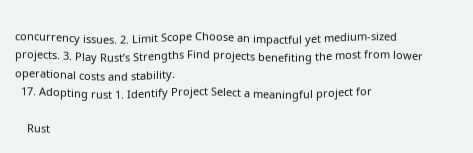concurrency issues. 2. Limit Scope Choose an impactful yet medium-sized projects. 3. Play Rust’s Strengths Find projects benefiting the most from lower operational costs and stability.
  17. Adopting rust 1. Identify Project Select a meaningful project for

    Rust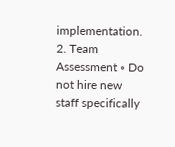implementation. 2. Team Assessment ◦ Do not hire new staff specifically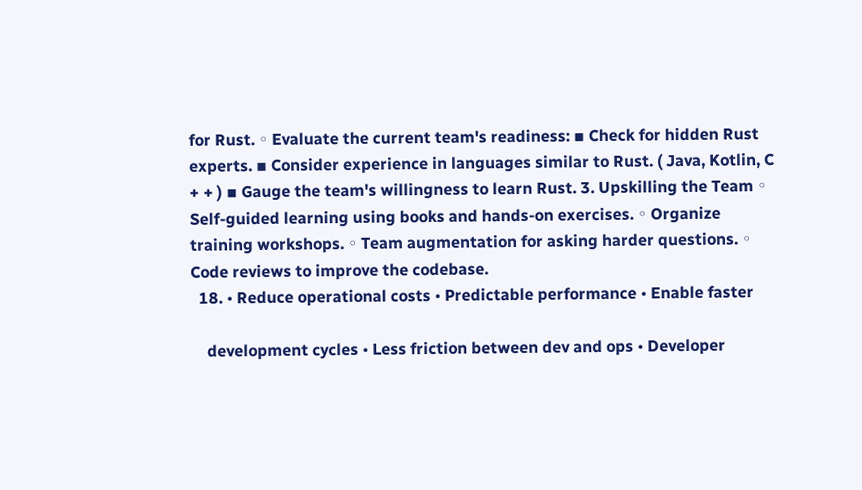for Rust. ◦ Evaluate the current team's readiness: ▪ Check for hidden Rust experts. ▪ Consider experience in languages similar to Rust. ( Java, Kotlin, C + + ) ▪ Gauge the team's willingness to learn Rust. 3. Upskilling the Team ◦ Self-guided learning using books and hands-on exercises. ◦ Organize training workshops. ◦ Team augmentation for asking harder questions. ◦ Code reviews to improve the codebase.
  18. • Reduce operational costs • Predictable performance • Enable faster

    development cycles • Less friction between dev and ops • Developer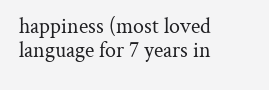happiness (most loved language for 7 years in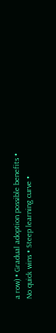a row) • Gradual adoption possible benefits • No quick wins • Steep learning curve •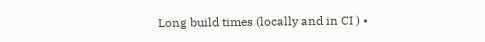Long build times (locally and in CI ) •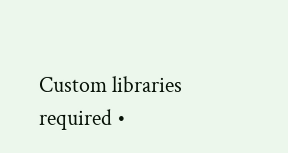Custom libraries required •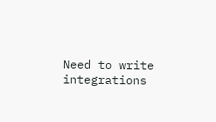Need to write integrations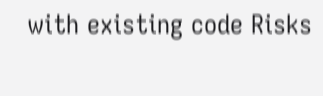with existing code Risks